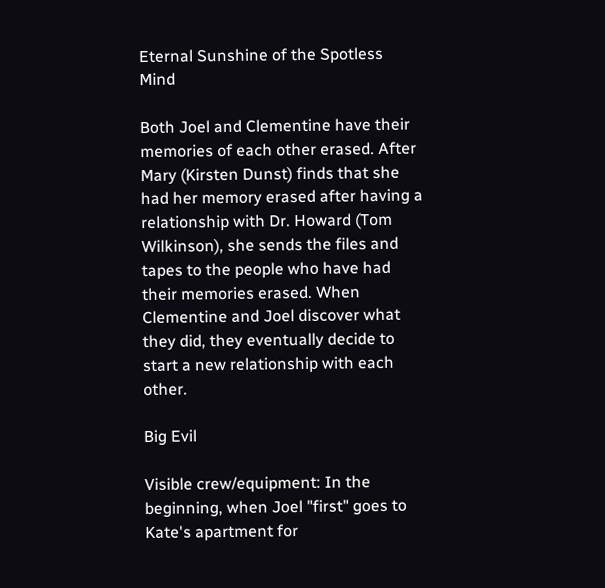Eternal Sunshine of the Spotless Mind

Both Joel and Clementine have their memories of each other erased. After Mary (Kirsten Dunst) finds that she had her memory erased after having a relationship with Dr. Howard (Tom Wilkinson), she sends the files and tapes to the people who have had their memories erased. When Clementine and Joel discover what they did, they eventually decide to start a new relationship with each other.

Big Evil

Visible crew/equipment: In the beginning, when Joel "first" goes to Kate's apartment for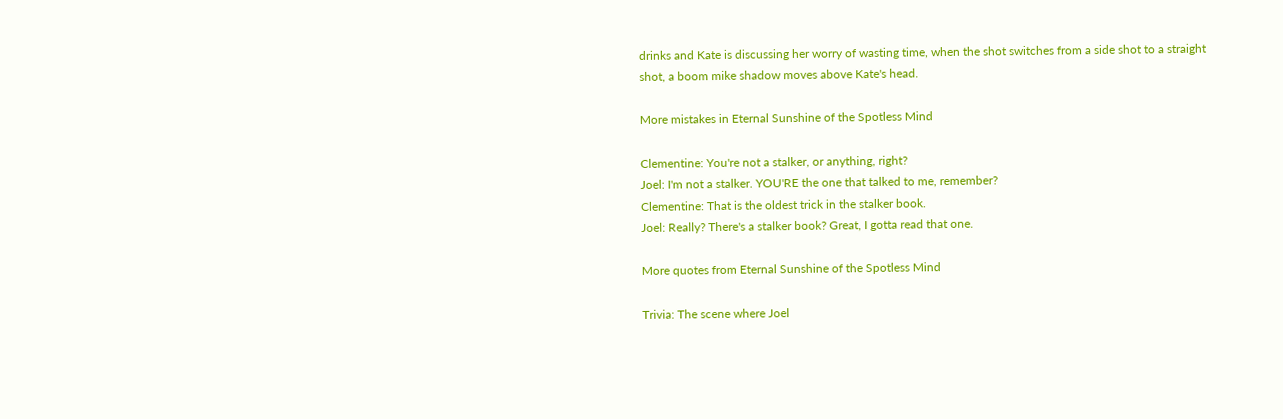drinks and Kate is discussing her worry of wasting time, when the shot switches from a side shot to a straight shot, a boom mike shadow moves above Kate's head.

More mistakes in Eternal Sunshine of the Spotless Mind

Clementine: You're not a stalker, or anything, right?
Joel: I'm not a stalker. YOU'RE the one that talked to me, remember?
Clementine: That is the oldest trick in the stalker book.
Joel: Really? There's a stalker book? Great, I gotta read that one.

More quotes from Eternal Sunshine of the Spotless Mind

Trivia: The scene where Joel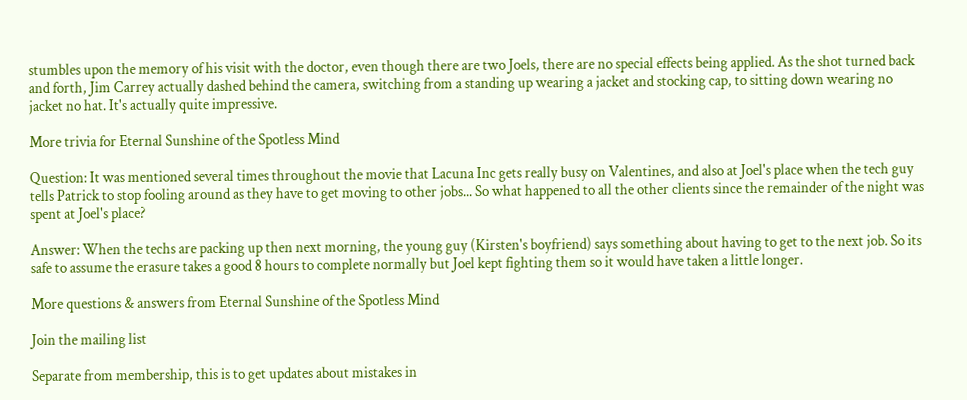stumbles upon the memory of his visit with the doctor, even though there are two Joels, there are no special effects being applied. As the shot turned back and forth, Jim Carrey actually dashed behind the camera, switching from a standing up wearing a jacket and stocking cap, to sitting down wearing no jacket no hat. It's actually quite impressive.

More trivia for Eternal Sunshine of the Spotless Mind

Question: It was mentioned several times throughout the movie that Lacuna Inc gets really busy on Valentines, and also at Joel's place when the tech guy tells Patrick to stop fooling around as they have to get moving to other jobs... So what happened to all the other clients since the remainder of the night was spent at Joel's place?

Answer: When the techs are packing up then next morning, the young guy (Kirsten's boyfriend) says something about having to get to the next job. So its safe to assume the erasure takes a good 8 hours to complete normally but Joel kept fighting them so it would have taken a little longer.

More questions & answers from Eternal Sunshine of the Spotless Mind

Join the mailing list

Separate from membership, this is to get updates about mistakes in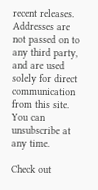recent releases. Addresses are not passed on to any third party, and are used solely for direct communication from this site. You can unsubscribe at any time.

Check out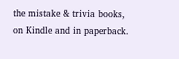the mistake & trivia books, on Kindle and in paperback.